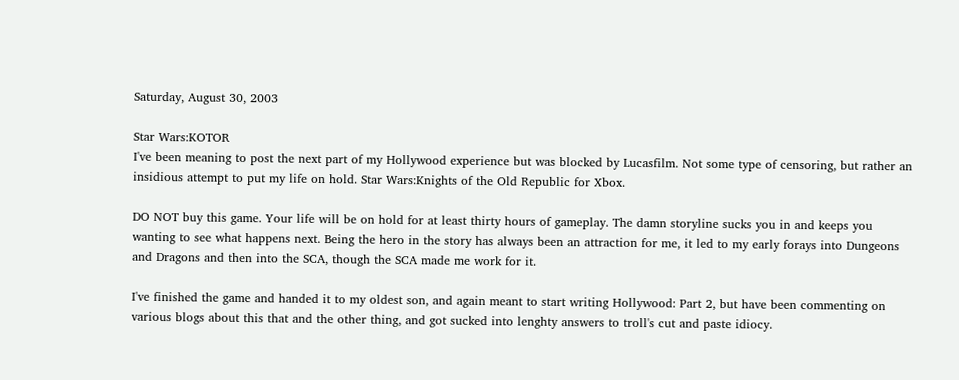Saturday, August 30, 2003

Star Wars:KOTOR
I've been meaning to post the next part of my Hollywood experience but was blocked by Lucasfilm. Not some type of censoring, but rather an insidious attempt to put my life on hold. Star Wars:Knights of the Old Republic for Xbox.

DO NOT buy this game. Your life will be on hold for at least thirty hours of gameplay. The damn storyline sucks you in and keeps you wanting to see what happens next. Being the hero in the story has always been an attraction for me, it led to my early forays into Dungeons and Dragons and then into the SCA, though the SCA made me work for it.

I've finished the game and handed it to my oldest son, and again meant to start writing Hollywood: Part 2, but have been commenting on various blogs about this that and the other thing, and got sucked into lenghty answers to troll's cut and paste idiocy.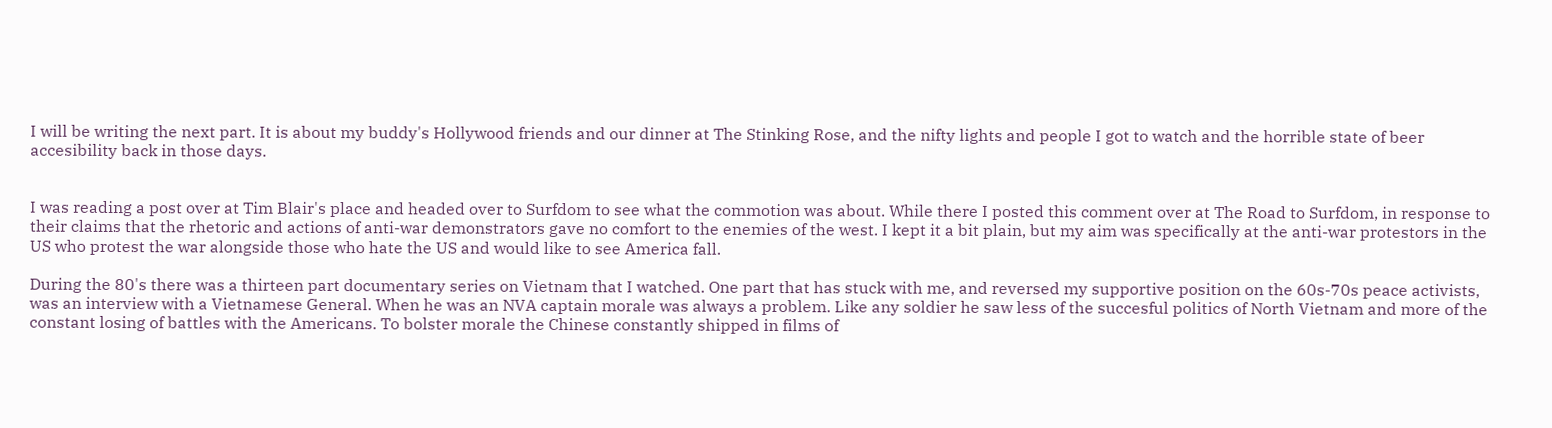I will be writing the next part. It is about my buddy's Hollywood friends and our dinner at The Stinking Rose, and the nifty lights and people I got to watch and the horrible state of beer accesibility back in those days.


I was reading a post over at Tim Blair's place and headed over to Surfdom to see what the commotion was about. While there I posted this comment over at The Road to Surfdom, in response to their claims that the rhetoric and actions of anti-war demonstrators gave no comfort to the enemies of the west. I kept it a bit plain, but my aim was specifically at the anti-war protestors in the US who protest the war alongside those who hate the US and would like to see America fall.

During the 80's there was a thirteen part documentary series on Vietnam that I watched. One part that has stuck with me, and reversed my supportive position on the 60s-70s peace activists, was an interview with a Vietnamese General. When he was an NVA captain morale was always a problem. Like any soldier he saw less of the succesful politics of North Vietnam and more of the constant losing of battles with the Americans. To bolster morale the Chinese constantly shipped in films of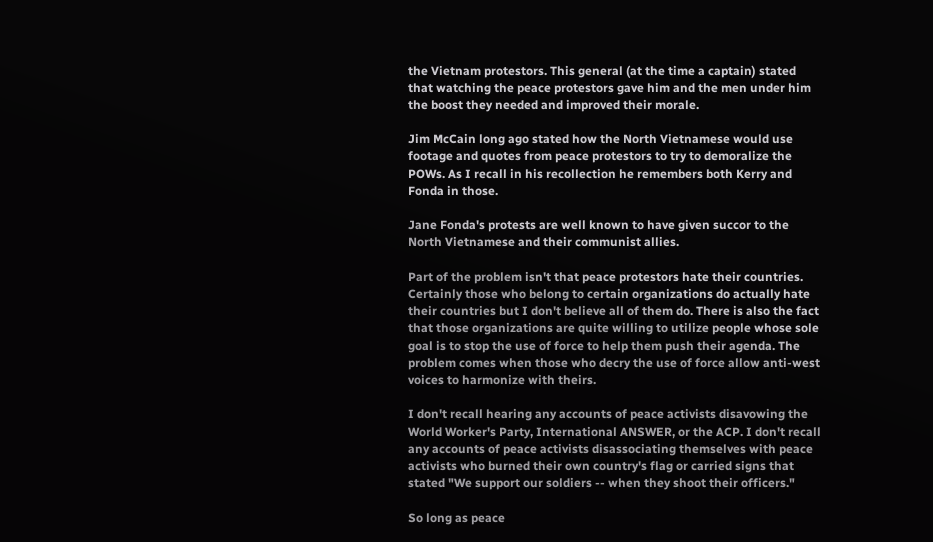the Vietnam protestors. This general (at the time a captain) stated that watching the peace protestors gave him and the men under him the boost they needed and improved their morale.

Jim McCain long ago stated how the North Vietnamese would use footage and quotes from peace protestors to try to demoralize the POWs. As I recall in his recollection he remembers both Kerry and Fonda in those.

Jane Fonda's protests are well known to have given succor to the North Vietnamese and their communist allies.

Part of the problem isn't that peace protestors hate their countries. Certainly those who belong to certain organizations do actually hate their countries but I don't believe all of them do. There is also the fact that those organizations are quite willing to utilize people whose sole goal is to stop the use of force to help them push their agenda. The problem comes when those who decry the use of force allow anti-west voices to harmonize with theirs.

I don't recall hearing any accounts of peace activists disavowing the World Worker's Party, International ANSWER, or the ACP. I don't recall any accounts of peace activists disassociating themselves with peace activists who burned their own country's flag or carried signs that stated "We support our soldiers -- when they shoot their officers."

So long as peace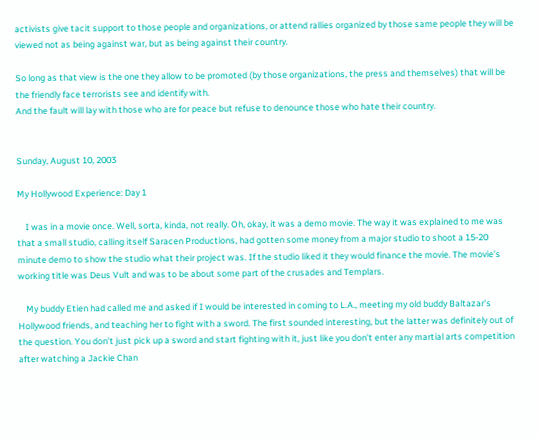activists give tacit support to those people and organizations, or attend rallies organized by those same people they will be viewed not as being against war, but as being against their country.

So long as that view is the one they allow to be promoted (by those organizations, the press and themselves) that will be the friendly face terrorists see and identify with.
And the fault will lay with those who are for peace but refuse to denounce those who hate their country.


Sunday, August 10, 2003

My Hollywood Experience: Day 1

    I was in a movie once. Well, sorta, kinda, not really. Oh, okay, it was a demo movie. The way it was explained to me was that a small studio, calling itself Saracen Productions, had gotten some money from a major studio to shoot a 15-20 minute demo to show the studio what their project was. If the studio liked it they would finance the movie. The movie’s working title was Deus Vult and was to be about some part of the crusades and Templars.

    My buddy Etien had called me and asked if I would be interested in coming to L.A., meeting my old buddy Baltazar’s Hollywood friends, and teaching her to fight with a sword. The first sounded interesting, but the latter was definitely out of the question. You don’t just pick up a sword and start fighting with it, just like you don’t enter any martial arts competition after watching a Jackie Chan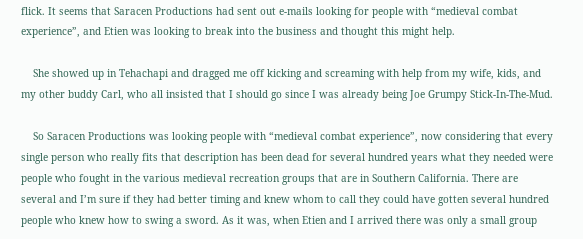flick. It seems that Saracen Productions had sent out e-mails looking for people with “medieval combat experience”, and Etien was looking to break into the business and thought this might help.

    She showed up in Tehachapi and dragged me off kicking and screaming with help from my wife, kids, and my other buddy Carl, who all insisted that I should go since I was already being Joe Grumpy Stick-In-The-Mud.

    So Saracen Productions was looking people with “medieval combat experience”, now considering that every single person who really fits that description has been dead for several hundred years what they needed were people who fought in the various medieval recreation groups that are in Southern California. There are several and I’m sure if they had better timing and knew whom to call they could have gotten several hundred people who knew how to swing a sword. As it was, when Etien and I arrived there was only a small group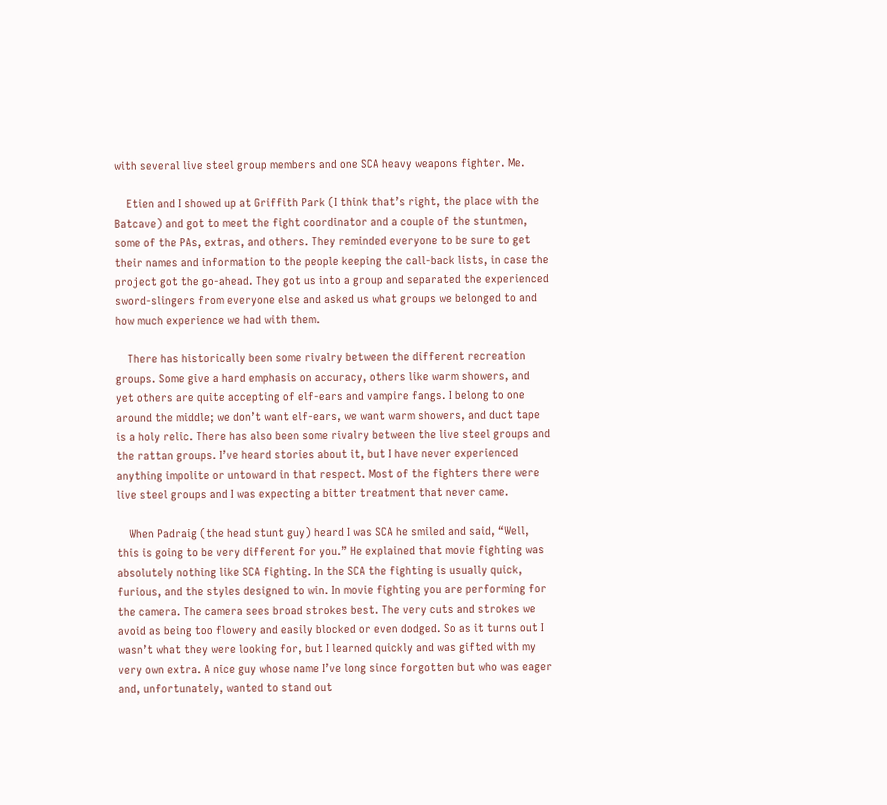with several live steel group members and one SCA heavy weapons fighter. Me.

    Etien and I showed up at Griffith Park (I think that’s right, the place with the Batcave) and got to meet the fight coordinator and a couple of the stuntmen, some of the PAs, extras, and others. They reminded everyone to be sure to get their names and information to the people keeping the call-back lists, in case the project got the go-ahead. They got us into a group and separated the experienced sword-slingers from everyone else and asked us what groups we belonged to and how much experience we had with them.

    There has historically been some rivalry between the different recreation groups. Some give a hard emphasis on accuracy, others like warm showers, and yet others are quite accepting of elf-ears and vampire fangs. I belong to one around the middle; we don’t want elf-ears, we want warm showers, and duct tape is a holy relic. There has also been some rivalry between the live steel groups and the rattan groups. I’ve heard stories about it, but I have never experienced anything impolite or untoward in that respect. Most of the fighters there were live steel groups and I was expecting a bitter treatment that never came.

    When Padraig (the head stunt guy) heard I was SCA he smiled and said, “Well, this is going to be very different for you.” He explained that movie fighting was absolutely nothing like SCA fighting. In the SCA the fighting is usually quick, furious, and the styles designed to win. In movie fighting you are performing for the camera. The camera sees broad strokes best. The very cuts and strokes we avoid as being too flowery and easily blocked or even dodged. So as it turns out I wasn’t what they were looking for, but I learned quickly and was gifted with my very own extra. A nice guy whose name I’ve long since forgotten but who was eager and, unfortunately, wanted to stand out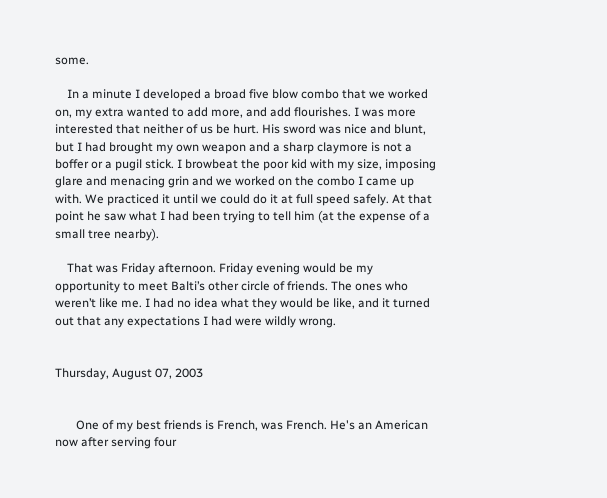some.

    In a minute I developed a broad five blow combo that we worked on, my extra wanted to add more, and add flourishes. I was more interested that neither of us be hurt. His sword was nice and blunt, but I had brought my own weapon and a sharp claymore is not a boffer or a pugil stick. I browbeat the poor kid with my size, imposing glare and menacing grin and we worked on the combo I came up with. We practiced it until we could do it at full speed safely. At that point he saw what I had been trying to tell him (at the expense of a small tree nearby).

    That was Friday afternoon. Friday evening would be my opportunity to meet Balti’s other circle of friends. The ones who weren’t like me. I had no idea what they would be like, and it turned out that any expectations I had were wildly wrong.


Thursday, August 07, 2003


       One of my best friends is French, was French. He's an American now after serving four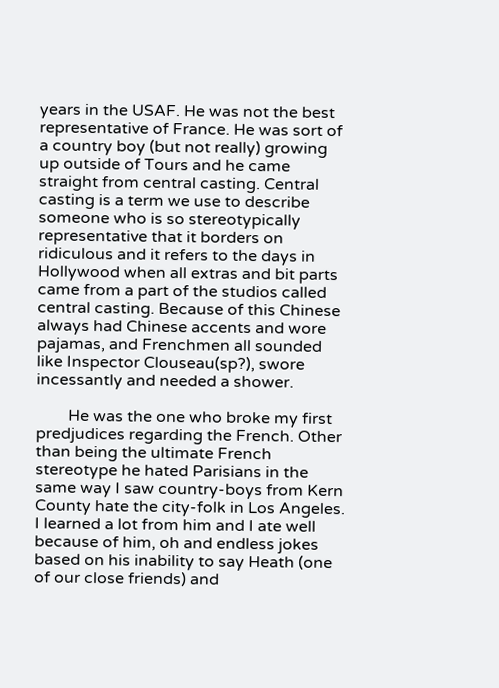years in the USAF. He was not the best representative of France. He was sort of a country boy (but not really) growing up outside of Tours and he came straight from central casting. Central casting is a term we use to describe someone who is so stereotypically representative that it borders on ridiculous and it refers to the days in Hollywood when all extras and bit parts came from a part of the studios called central casting. Because of this Chinese always had Chinese accents and wore pajamas, and Frenchmen all sounded like Inspector Clouseau(sp?), swore incessantly and needed a shower.

        He was the one who broke my first predjudices regarding the French. Other than being the ultimate French stereotype he hated Parisians in the same way I saw country-boys from Kern County hate the city-folk in Los Angeles. I learned a lot from him and I ate well because of him, oh and endless jokes based on his inability to say Heath (one of our close friends) and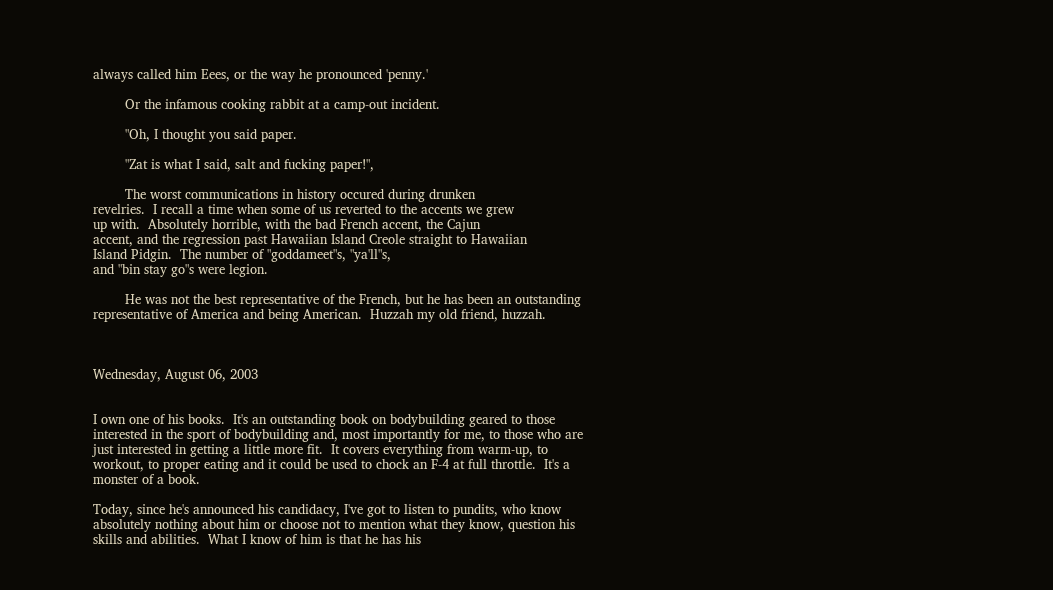always called him Eees, or the way he pronounced 'penny.'

        Or the infamous cooking rabbit at a camp-out incident.

        "Oh, I thought you said paper.

        "Zat is what I said, salt and fucking paper!",

        The worst communications in history occured during drunken
revelries.  I recall a time when some of us reverted to the accents we grew
up with.  Absolutely horrible, with the bad French accent, the Cajun
accent, and the regression past Hawaiian Island Creole straight to Hawaiian
Island Pidgin.  The number of "goddameet"s, "ya'll"s,
and "bin stay go"s were legion.

        He was not the best representative of the French, but he has been an outstanding representative of America and being American.  Huzzah my old friend, huzzah.



Wednesday, August 06, 2003


I own one of his books.  It's an outstanding book on bodybuilding geared to those interested in the sport of bodybuilding and, most importantly for me, to those who are just interested in getting a little more fit.  It covers everything from warm-up, to workout, to proper eating and it could be used to chock an F-4 at full throttle.  It's a monster of a book.

Today, since he's announced his candidacy, I've got to listen to pundits, who know absolutely nothing about him or choose not to mention what they know, question his skills and abilities.  What I know of him is that he has his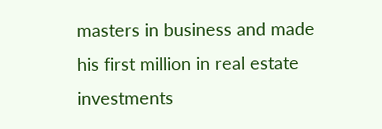masters in business and made his first million in real estate investments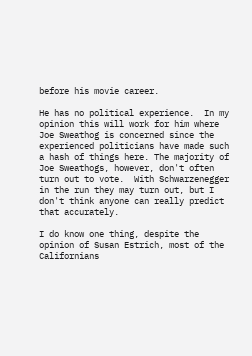before his movie career.

He has no political experience.  In my opinion this will work for him where Joe Sweathog is concerned since the experienced politicians have made such a hash of things here. The majority of Joe Sweathogs, however, don't often turn out to vote.  With Schwarzenegger in the run they may turn out, but I don't think anyone can really predict that accurately.

I do know one thing, despite the opinion of Susan Estrich, most of the Californians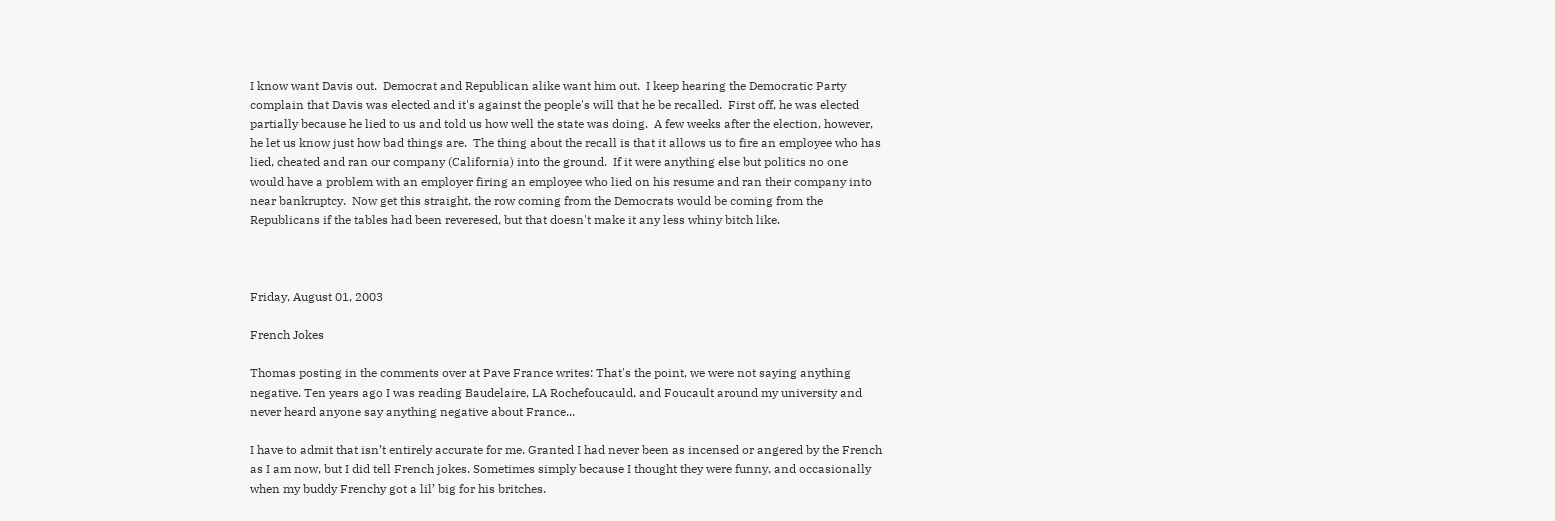I know want Davis out.  Democrat and Republican alike want him out.  I keep hearing the Democratic Party complain that Davis was elected and it's against the people's will that he be recalled.  First off, he was elected partially because he lied to us and told us how well the state was doing.  A few weeks after the election, however, he let us know just how bad things are.  The thing about the recall is that it allows us to fire an employee who has lied, cheated and ran our company (California) into the ground.  If it were anything else but politics no one would have a problem with an employer firing an employee who lied on his resume and ran their company into near bankruptcy.  Now get this straight, the row coming from the Democrats would be coming from the Republicans if the tables had been reveresed, but that doesn't make it any less whiny bitch like.



Friday, August 01, 2003

French Jokes

Thomas posting in the comments over at Pave France writes: That's the point, we were not saying anything negative. Ten years ago I was reading Baudelaire, LA Rochefoucauld, and Foucault around my university and never heard anyone say anything negative about France...

I have to admit that isn’t entirely accurate for me. Granted I had never been as incensed or angered by the French as I am now, but I did tell French jokes. Sometimes simply because I thought they were funny, and occasionally when my buddy Frenchy got a lil’ big for his britches.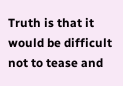Truth is that it would be difficult not to tease and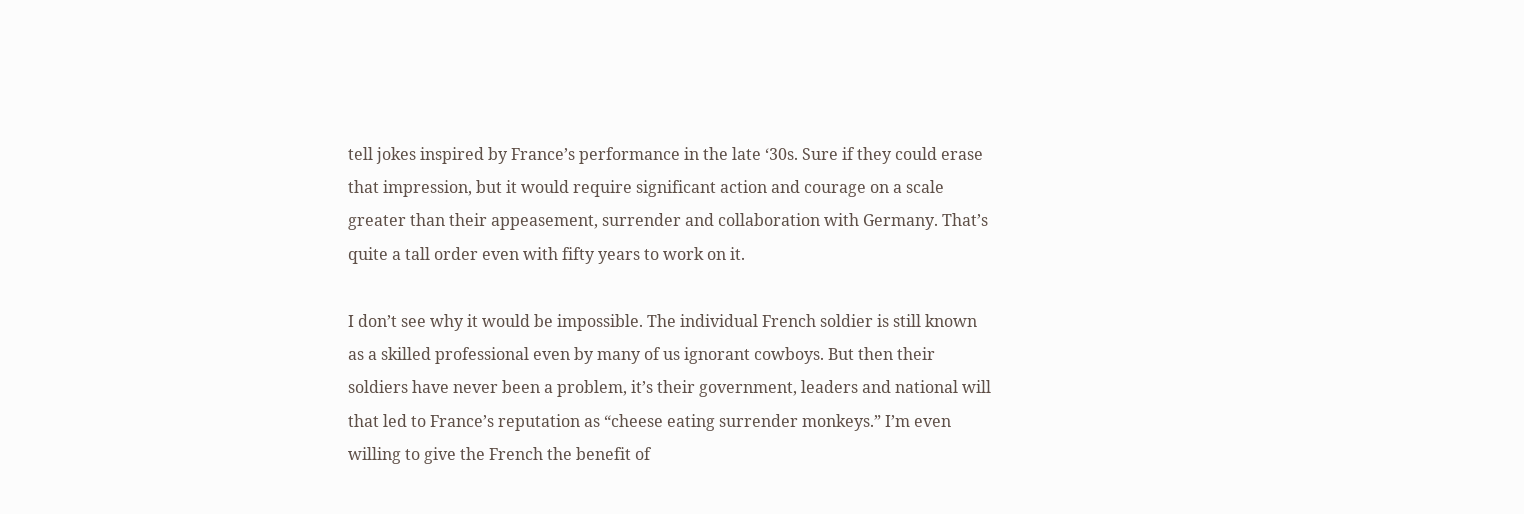tell jokes inspired by France’s performance in the late ‘30s. Sure if they could erase that impression, but it would require significant action and courage on a scale greater than their appeasement, surrender and collaboration with Germany. That’s quite a tall order even with fifty years to work on it.

I don’t see why it would be impossible. The individual French soldier is still known as a skilled professional even by many of us ignorant cowboys. But then their soldiers have never been a problem, it’s their government, leaders and national will that led to France’s reputation as “cheese eating surrender monkeys.” I’m even willing to give the French the benefit of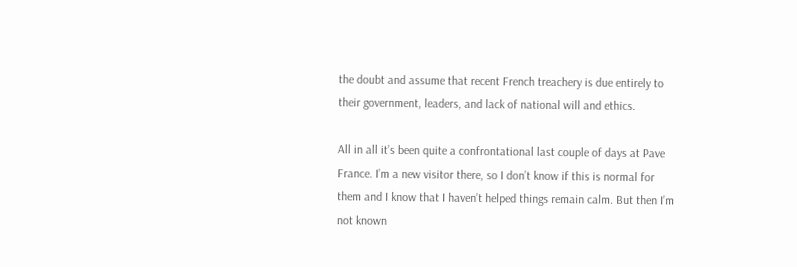the doubt and assume that recent French treachery is due entirely to their government, leaders, and lack of national will and ethics.

All in all it’s been quite a confrontational last couple of days at Pave France. I’m a new visitor there, so I don’t know if this is normal for them and I know that I haven’t helped things remain calm. But then I’m not known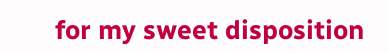for my sweet disposition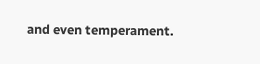and even temperament.